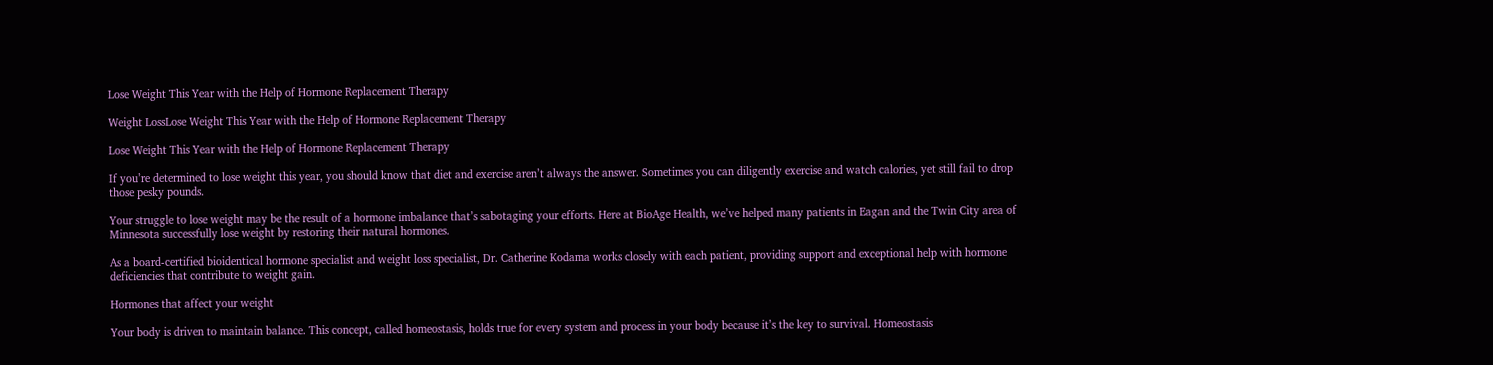Lose Weight This Year with the Help of Hormone Replacement Therapy

Weight LossLose Weight This Year with the Help of Hormone Replacement Therapy

Lose Weight This Year with the Help of Hormone Replacement Therapy

If you’re determined to lose weight this year, you should know that diet and exercise aren’t always the answer. Sometimes you can diligently exercise and watch calories, yet still fail to drop those pesky pounds.

Your struggle to lose weight may be the result of a hormone imbalance that’s sabotaging your efforts. Here at BioAge Health, we’ve helped many patients in Eagan and the Twin City area of Minnesota successfully lose weight by restoring their natural hormones.

As a board-certified bioidentical hormone specialist and weight loss specialist, Dr. Catherine Kodama works closely with each patient, providing support and exceptional help with hormone deficiencies that contribute to weight gain.

Hormones that affect your weight

Your body is driven to maintain balance. This concept, called homeostasis, holds true for every system and process in your body because it’s the key to survival. Homeostasis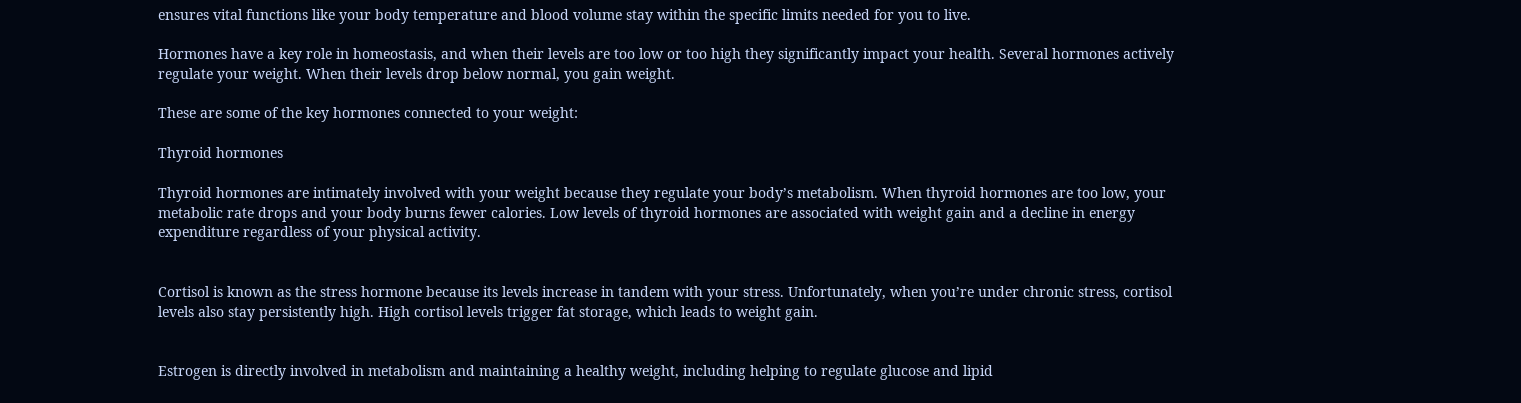ensures vital functions like your body temperature and blood volume stay within the specific limits needed for you to live.

Hormones have a key role in homeostasis, and when their levels are too low or too high they significantly impact your health. Several hormones actively regulate your weight. When their levels drop below normal, you gain weight.

These are some of the key hormones connected to your weight:

Thyroid hormones

Thyroid hormones are intimately involved with your weight because they regulate your body’s metabolism. When thyroid hormones are too low, your metabolic rate drops and your body burns fewer calories. Low levels of thyroid hormones are associated with weight gain and a decline in energy expenditure regardless of your physical activity.


Cortisol is known as the stress hormone because its levels increase in tandem with your stress. Unfortunately, when you’re under chronic stress, cortisol levels also stay persistently high. High cortisol levels trigger fat storage, which leads to weight gain.


Estrogen is directly involved in metabolism and maintaining a healthy weight, including helping to regulate glucose and lipid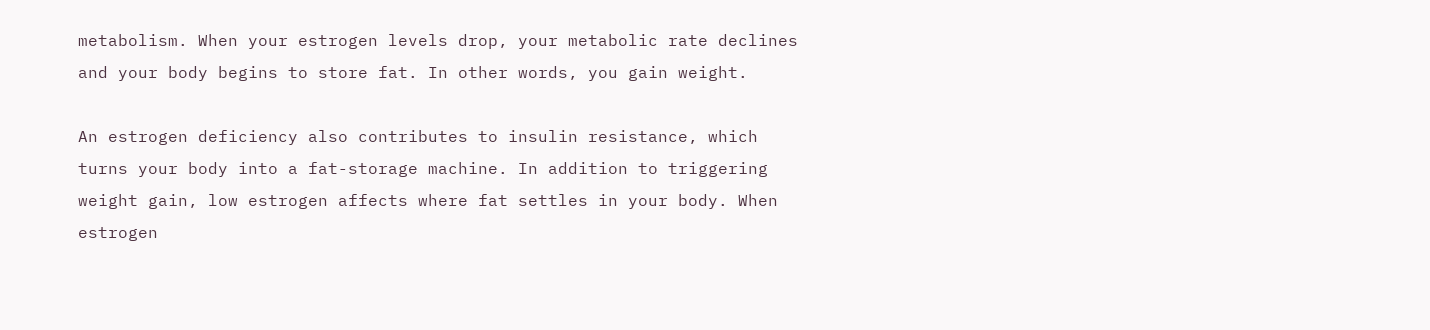metabolism. When your estrogen levels drop, your metabolic rate declines and your body begins to store fat. In other words, you gain weight.

An estrogen deficiency also contributes to insulin resistance, which turns your body into a fat-storage machine. In addition to triggering weight gain, low estrogen affects where fat settles in your body. When estrogen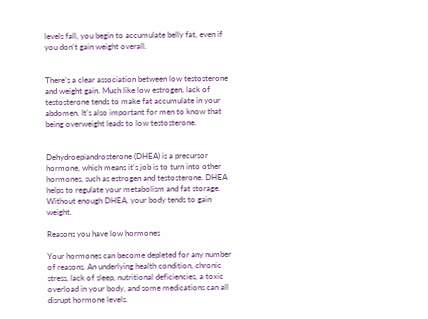levels fall, you begin to accumulate belly fat, even if you don’t gain weight overall.


There’s a clear association between low testosterone and weight gain. Much like low estrogen, lack of testosterone tends to make fat accumulate in your abdomen. It’s also important for men to know that being overweight leads to low testosterone.


Dehydroepiandrosterone (DHEA) is a precursor hormone, which means it’s job is to turn into other hormones, such as estrogen and testosterone. DHEA helps to regulate your metabolism and fat storage. Without enough DHEA, your body tends to gain weight.

Reasons you have low hormones

Your hormones can become depleted for any number of reasons. An underlying health condition, chronic stress, lack of sleep, nutritional deficiencies, a toxic overload in your body, and some medications can all disrupt hormone levels.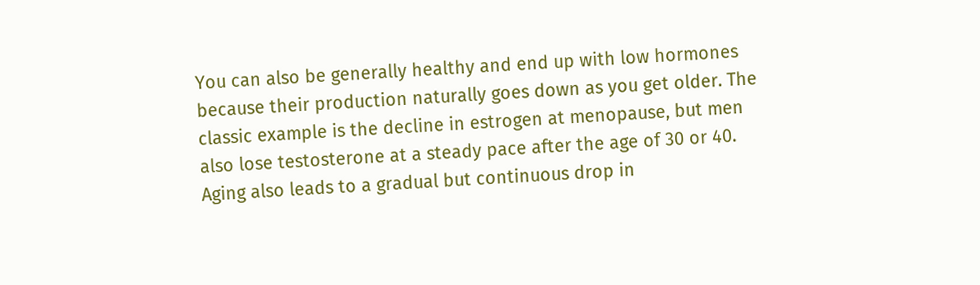You can also be generally healthy and end up with low hormones because their production naturally goes down as you get older. The classic example is the decline in estrogen at menopause, but men also lose testosterone at a steady pace after the age of 30 or 40. Aging also leads to a gradual but continuous drop in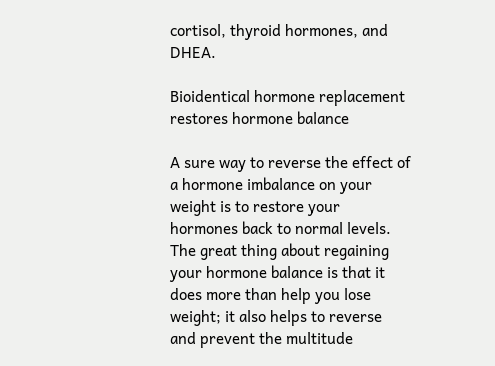cortisol, thyroid hormones, and DHEA.

Bioidentical hormone replacement restores hormone balance

A sure way to reverse the effect of a hormone imbalance on your weight is to restore your hormones back to normal levels. The great thing about regaining your hormone balance is that it does more than help you lose weight; it also helps to reverse and prevent the multitude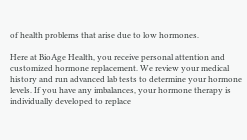of health problems that arise due to low hormones.

Here at BioAge Health, you receive personal attention and customized hormone replacement. We review your medical history and run advanced lab tests to determine your hormone levels. If you have any imbalances, your hormone therapy is individually developed to replace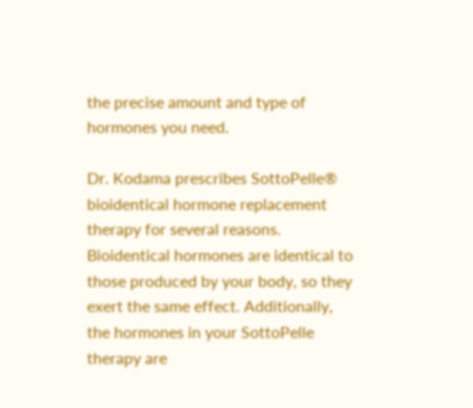the precise amount and type of hormones you need.

Dr. Kodama prescribes SottoPelle® bioidentical hormone replacement therapy for several reasons. Bioidentical hormones are identical to those produced by your body, so they exert the same effect. Additionally, the hormones in your SottoPelle therapy are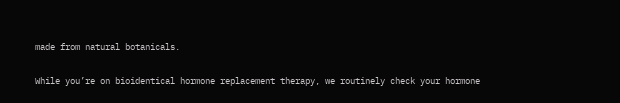made from natural botanicals.

While you’re on bioidentical hormone replacement therapy, we routinely check your hormone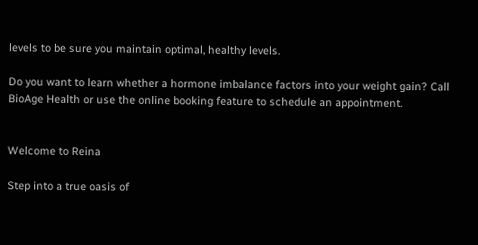levels to be sure you maintain optimal, healthy levels.

Do you want to learn whether a hormone imbalance factors into your weight gain? Call BioAge Health or use the online booking feature to schedule an appointment.


Welcome to Reina

Step into a true oasis of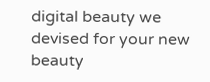digital beauty we devised for your new beauty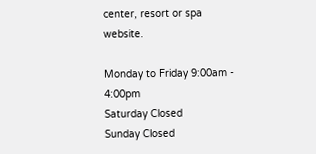center, resort or spa website.

Monday to Friday 9:00am - 4:00pm
Saturday Closed
Sunday Closed